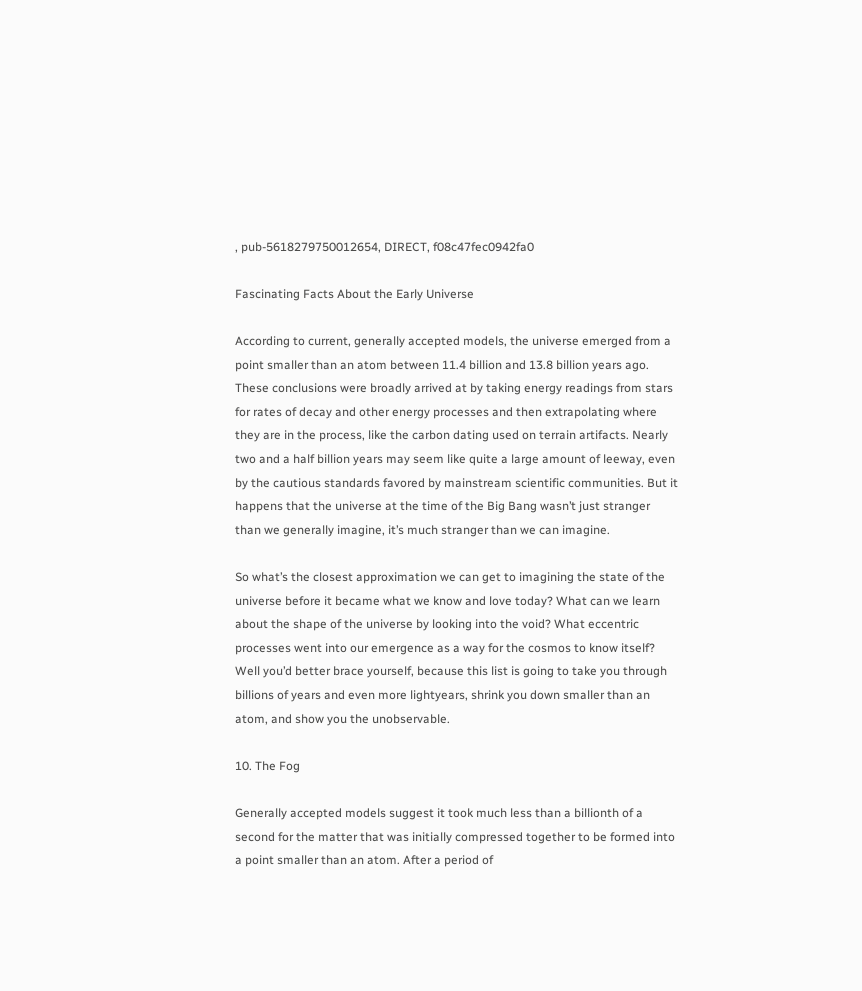, pub-5618279750012654, DIRECT, f08c47fec0942fa0

Fascinating Facts About the Early Universe

According to current, generally accepted models, the universe emerged from a point smaller than an atom between 11.4 billion and 13.8 billion years ago. These conclusions were broadly arrived at by taking energy readings from stars for rates of decay and other energy processes and then extrapolating where they are in the process, like the carbon dating used on terrain artifacts. Nearly two and a half billion years may seem like quite a large amount of leeway, even by the cautious standards favored by mainstream scientific communities. But it happens that the universe at the time of the Big Bang wasn’t just stranger than we generally imagine, it’s much stranger than we can imagine.

So what’s the closest approximation we can get to imagining the state of the universe before it became what we know and love today? What can we learn about the shape of the universe by looking into the void? What eccentric processes went into our emergence as a way for the cosmos to know itself? Well you’d better brace yourself, because this list is going to take you through billions of years and even more lightyears, shrink you down smaller than an atom, and show you the unobservable.

10. The Fog

Generally accepted models suggest it took much less than a billionth of a second for the matter that was initially compressed together to be formed into a point smaller than an atom. After a period of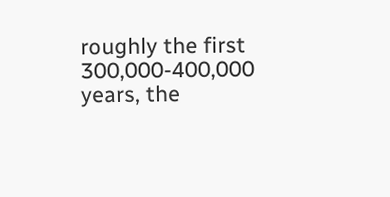roughly the first 300,000-400,000 years, the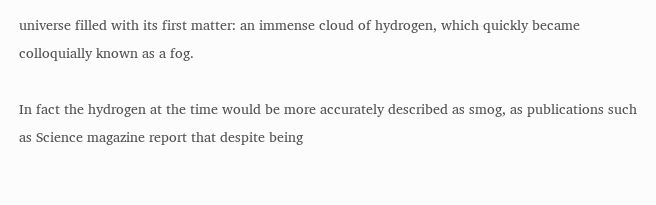universe filled with its first matter: an immense cloud of hydrogen, which quickly became colloquially known as a fog.

In fact the hydrogen at the time would be more accurately described as smog, as publications such as Science magazine report that despite being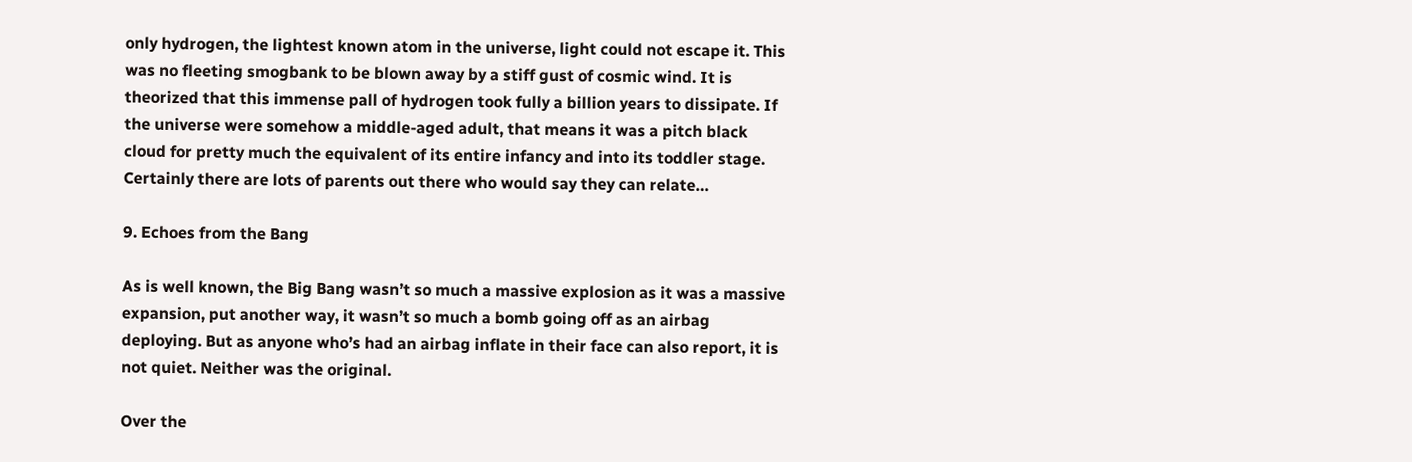only hydrogen, the lightest known atom in the universe, light could not escape it. This was no fleeting smogbank to be blown away by a stiff gust of cosmic wind. It is theorized that this immense pall of hydrogen took fully a billion years to dissipate. If the universe were somehow a middle-aged adult, that means it was a pitch black cloud for pretty much the equivalent of its entire infancy and into its toddler stage. Certainly there are lots of parents out there who would say they can relate…

9. Echoes from the Bang

As is well known, the Big Bang wasn’t so much a massive explosion as it was a massive expansion, put another way, it wasn’t so much a bomb going off as an airbag deploying. But as anyone who’s had an airbag inflate in their face can also report, it is not quiet. Neither was the original.

Over the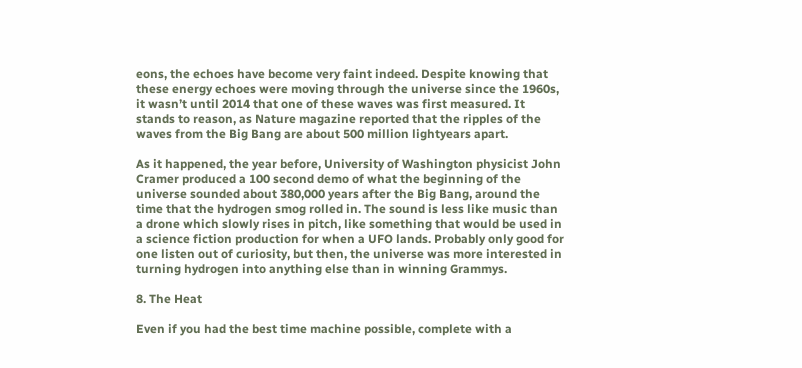eons, the echoes have become very faint indeed. Despite knowing that these energy echoes were moving through the universe since the 1960s, it wasn’t until 2014 that one of these waves was first measured. It stands to reason, as Nature magazine reported that the ripples of the waves from the Big Bang are about 500 million lightyears apart.

As it happened, the year before, University of Washington physicist John Cramer produced a 100 second demo of what the beginning of the universe sounded about 380,000 years after the Big Bang, around the time that the hydrogen smog rolled in. The sound is less like music than a drone which slowly rises in pitch, like something that would be used in a science fiction production for when a UFO lands. Probably only good for one listen out of curiosity, but then, the universe was more interested in turning hydrogen into anything else than in winning Grammys.

8. The Heat

Even if you had the best time machine possible, complete with a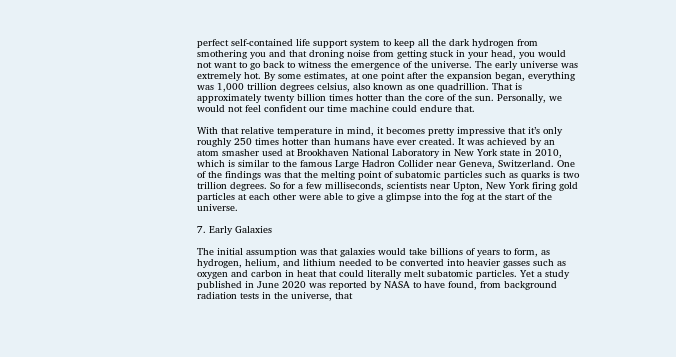perfect self-contained life support system to keep all the dark hydrogen from smothering you and that droning noise from getting stuck in your head, you would not want to go back to witness the emergence of the universe. The early universe was extremely hot. By some estimates, at one point after the expansion began, everything was 1,000 trillion degrees celsius, also known as one quadrillion. That is approximately twenty billion times hotter than the core of the sun. Personally, we would not feel confident our time machine could endure that.

With that relative temperature in mind, it becomes pretty impressive that it’s only roughly 250 times hotter than humans have ever created. It was achieved by an atom smasher used at Brookhaven National Laboratory in New York state in 2010, which is similar to the famous Large Hadron Collider near Geneva, Switzerland. One of the findings was that the melting point of subatomic particles such as quarks is two trillion degrees. So for a few milliseconds, scientists near Upton, New York firing gold particles at each other were able to give a glimpse into the fog at the start of the universe.

7. Early Galaxies

The initial assumption was that galaxies would take billions of years to form, as hydrogen, helium, and lithium needed to be converted into heavier gasses such as oxygen and carbon in heat that could literally melt subatomic particles. Yet a study published in June 2020 was reported by NASA to have found, from background radiation tests in the universe, that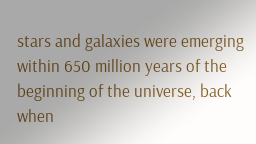stars and galaxies were emerging within 650 million years of the beginning of the universe, back when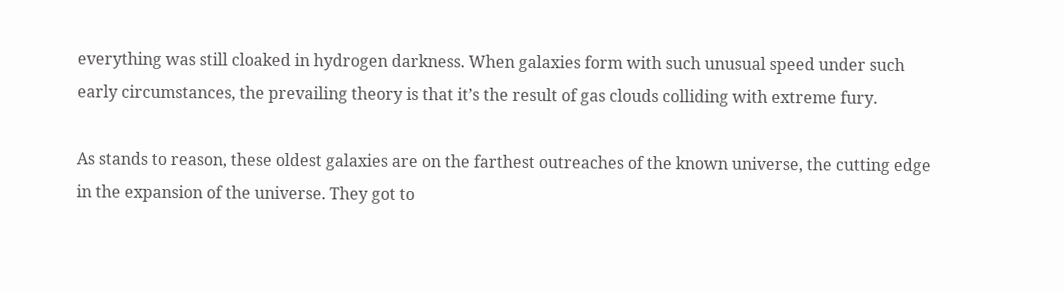everything was still cloaked in hydrogen darkness. When galaxies form with such unusual speed under such early circumstances, the prevailing theory is that it’s the result of gas clouds colliding with extreme fury.

As stands to reason, these oldest galaxies are on the farthest outreaches of the known universe, the cutting edge in the expansion of the universe. They got to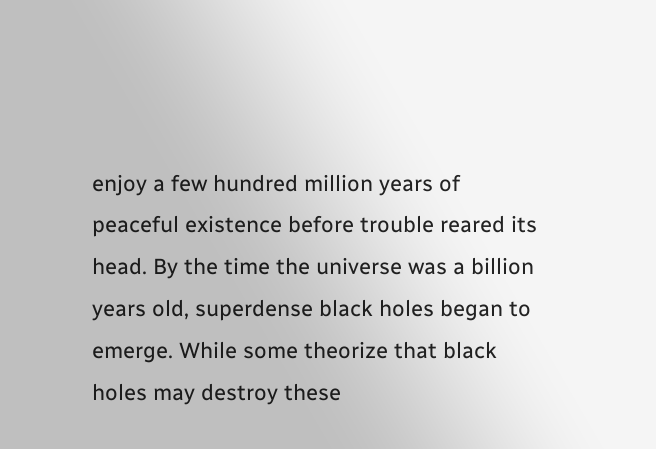enjoy a few hundred million years of peaceful existence before trouble reared its head. By the time the universe was a billion years old, superdense black holes began to emerge. While some theorize that black holes may destroy these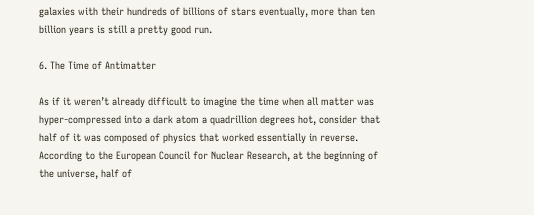galaxies with their hundreds of billions of stars eventually, more than ten billion years is still a pretty good run.

6. The Time of Antimatter

As if it weren’t already difficult to imagine the time when all matter was hyper-compressed into a dark atom a quadrillion degrees hot, consider that half of it was composed of physics that worked essentially in reverse. According to the European Council for Nuclear Research, at the beginning of the universe, half of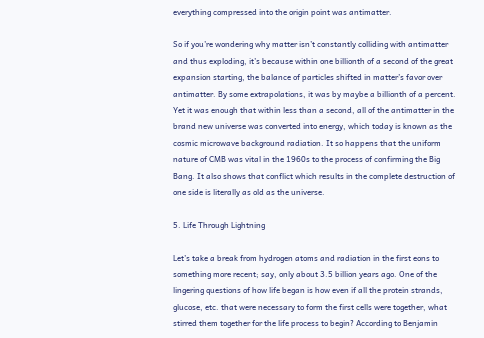everything compressed into the origin point was antimatter.

So if you’re wondering why matter isn’t constantly colliding with antimatter and thus exploding, it’s because within one billionth of a second of the great expansion starting, the balance of particles shifted in matter’s favor over antimatter. By some extrapolations, it was by maybe a billionth of a percent. Yet it was enough that within less than a second, all of the antimatter in the brand new universe was converted into energy, which today is known as the cosmic microwave background radiation. It so happens that the uniform nature of CMB was vital in the 1960s to the process of confirming the Big Bang. It also shows that conflict which results in the complete destruction of one side is literally as old as the universe.

5. Life Through Lightning

Let’s take a break from hydrogen atoms and radiation in the first eons to something more recent; say, only about 3.5 billion years ago. One of the lingering questions of how life began is how even if all the protein strands, glucose, etc. that were necessary to form the first cells were together, what stirred them together for the life process to begin? According to Benjamin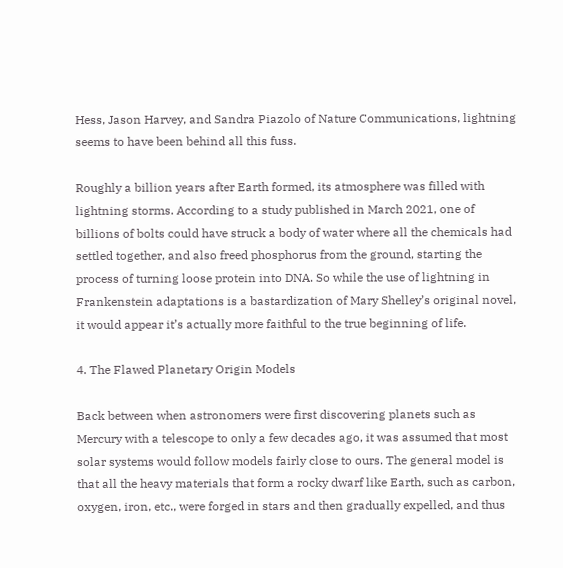Hess, Jason Harvey, and Sandra Piazolo of Nature Communications, lightning seems to have been behind all this fuss.

Roughly a billion years after Earth formed, its atmosphere was filled with lightning storms. According to a study published in March 2021, one of billions of bolts could have struck a body of water where all the chemicals had settled together, and also freed phosphorus from the ground, starting the process of turning loose protein into DNA. So while the use of lightning in Frankenstein adaptations is a bastardization of Mary Shelley’s original novel, it would appear it’s actually more faithful to the true beginning of life.

4. The Flawed Planetary Origin Models

Back between when astronomers were first discovering planets such as Mercury with a telescope to only a few decades ago, it was assumed that most solar systems would follow models fairly close to ours. The general model is that all the heavy materials that form a rocky dwarf like Earth, such as carbon, oxygen, iron, etc., were forged in stars and then gradually expelled, and thus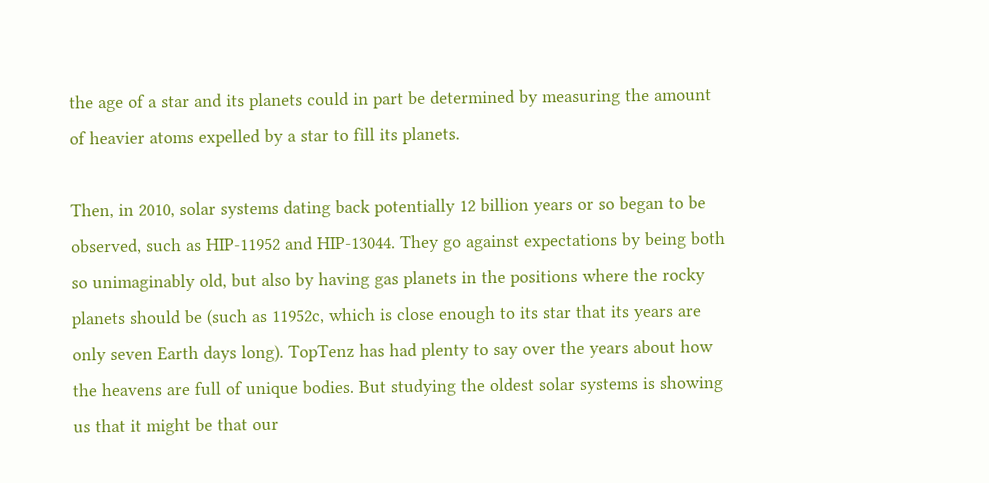the age of a star and its planets could in part be determined by measuring the amount of heavier atoms expelled by a star to fill its planets.

Then, in 2010, solar systems dating back potentially 12 billion years or so began to be observed, such as HIP-11952 and HIP-13044. They go against expectations by being both so unimaginably old, but also by having gas planets in the positions where the rocky planets should be (such as 11952c, which is close enough to its star that its years are only seven Earth days long). TopTenz has had plenty to say over the years about how the heavens are full of unique bodies. But studying the oldest solar systems is showing us that it might be that our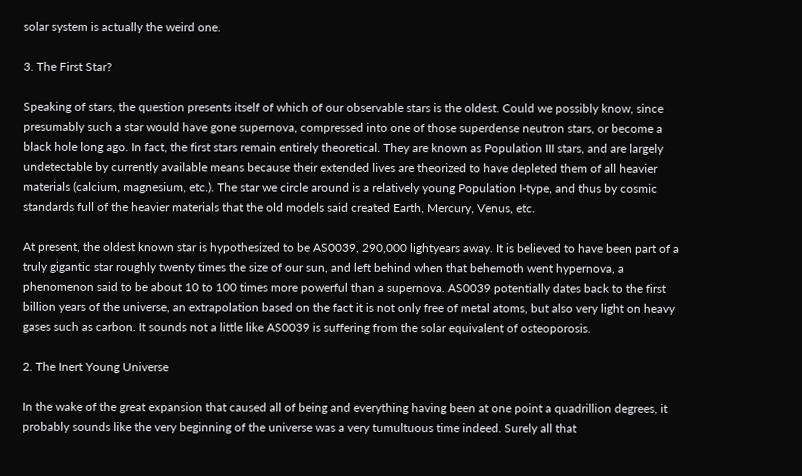solar system is actually the weird one.

3. The First Star?

Speaking of stars, the question presents itself of which of our observable stars is the oldest. Could we possibly know, since presumably such a star would have gone supernova, compressed into one of those superdense neutron stars, or become a black hole long ago. In fact, the first stars remain entirely theoretical. They are known as Population III stars, and are largely undetectable by currently available means because their extended lives are theorized to have depleted them of all heavier materials (calcium, magnesium, etc.). The star we circle around is a relatively young Population I-type, and thus by cosmic standards full of the heavier materials that the old models said created Earth, Mercury, Venus, etc.

At present, the oldest known star is hypothesized to be AS0039, 290,000 lightyears away. It is believed to have been part of a truly gigantic star roughly twenty times the size of our sun, and left behind when that behemoth went hypernova, a phenomenon said to be about 10 to 100 times more powerful than a supernova. AS0039 potentially dates back to the first billion years of the universe, an extrapolation based on the fact it is not only free of metal atoms, but also very light on heavy gases such as carbon. It sounds not a little like AS0039 is suffering from the solar equivalent of osteoporosis.

2. The Inert Young Universe

In the wake of the great expansion that caused all of being and everything having been at one point a quadrillion degrees, it probably sounds like the very beginning of the universe was a very tumultuous time indeed. Surely all that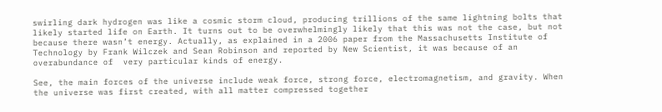swirling dark hydrogen was like a cosmic storm cloud, producing trillions of the same lightning bolts that likely started life on Earth. It turns out to be overwhelmingly likely that this was not the case, but not because there wasn’t energy. Actually, as explained in a 2006 paper from the Massachusetts Institute of Technology by Frank Wilczek and Sean Robinson and reported by New Scientist, it was because of an overabundance of  very particular kinds of energy.

See, the main forces of the universe include weak force, strong force, electromagnetism, and gravity. When the universe was first created, with all matter compressed together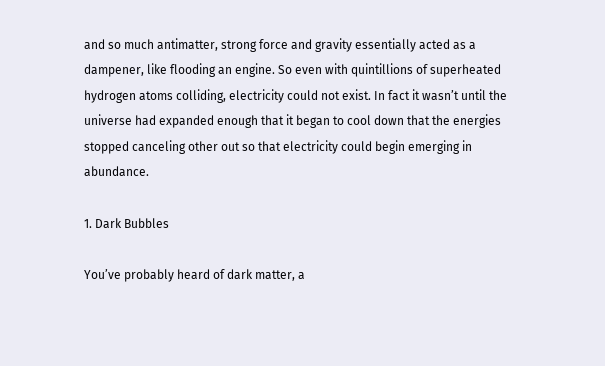and so much antimatter, strong force and gravity essentially acted as a dampener, like flooding an engine. So even with quintillions of superheated hydrogen atoms colliding, electricity could not exist. In fact it wasn’t until the universe had expanded enough that it began to cool down that the energies stopped canceling other out so that electricity could begin emerging in abundance.

1. Dark Bubbles

You’ve probably heard of dark matter, a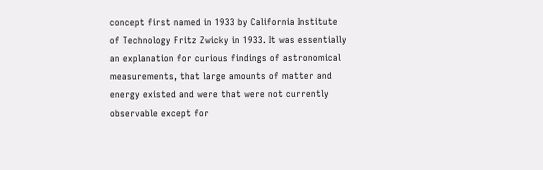concept first named in 1933 by California Institute of Technology Fritz Zwicky in 1933. It was essentially an explanation for curious findings of astronomical measurements, that large amounts of matter and energy existed and were that were not currently observable except for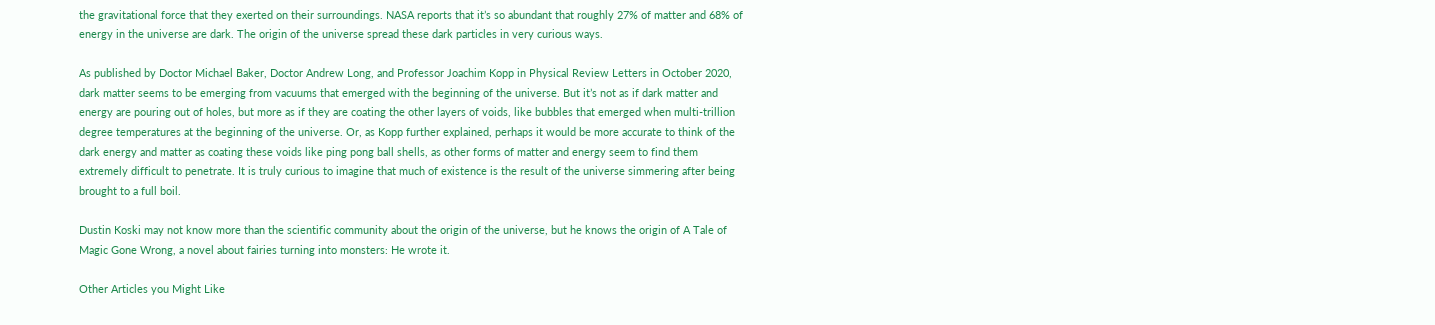the gravitational force that they exerted on their surroundings. NASA reports that it’s so abundant that roughly 27% of matter and 68% of energy in the universe are dark. The origin of the universe spread these dark particles in very curious ways.

As published by Doctor Michael Baker, Doctor Andrew Long, and Professor Joachim Kopp in Physical Review Letters in October 2020, dark matter seems to be emerging from vacuums that emerged with the beginning of the universe. But it’s not as if dark matter and energy are pouring out of holes, but more as if they are coating the other layers of voids, like bubbles that emerged when multi-trillion degree temperatures at the beginning of the universe. Or, as Kopp further explained, perhaps it would be more accurate to think of the dark energy and matter as coating these voids like ping pong ball shells, as other forms of matter and energy seem to find them extremely difficult to penetrate. It is truly curious to imagine that much of existence is the result of the universe simmering after being brought to a full boil.

Dustin Koski may not know more than the scientific community about the origin of the universe, but he knows the origin of A Tale of Magic Gone Wrong, a novel about fairies turning into monsters: He wrote it.

Other Articles you Might Like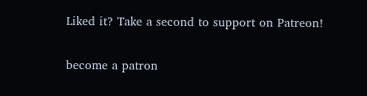Liked it? Take a second to support on Patreon!

become a patron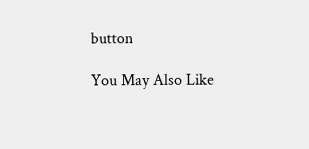button

You May Also Like